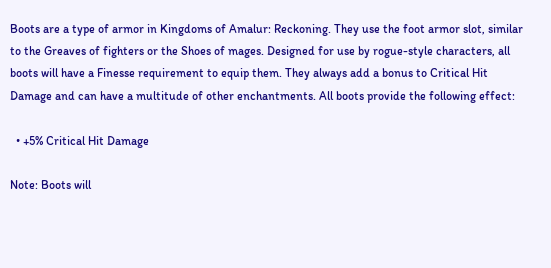Boots are a type of armor in Kingdoms of Amalur: Reckoning. They use the foot armor slot, similar to the Greaves of fighters or the Shoes of mages. Designed for use by rogue-style characters, all boots will have a Finesse requirement to equip them. They always add a bonus to Critical Hit Damage and can have a multitude of other enchantments. All boots provide the following effect:

  • +5% Critical Hit Damage

Note: Boots will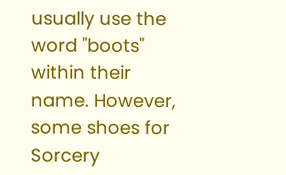usually use the word "boots" within their name. However, some shoes for Sorcery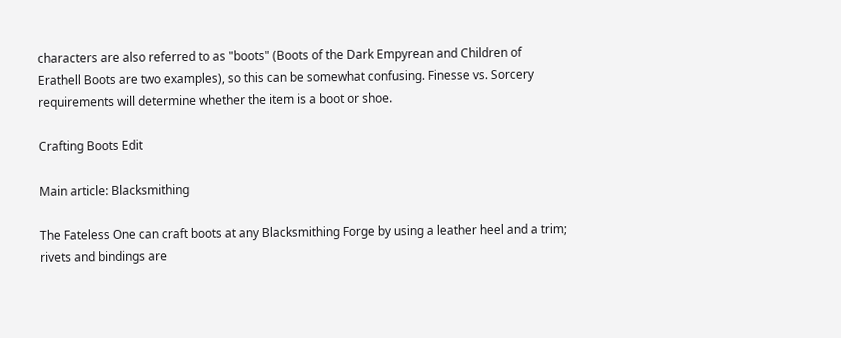characters are also referred to as "boots" (Boots of the Dark Empyrean and Children of Erathell Boots are two examples), so this can be somewhat confusing. Finesse vs. Sorcery requirements will determine whether the item is a boot or shoe.

Crafting Boots Edit

Main article: Blacksmithing

The Fateless One can craft boots at any Blacksmithing Forge by using a leather heel and a trim; rivets and bindings are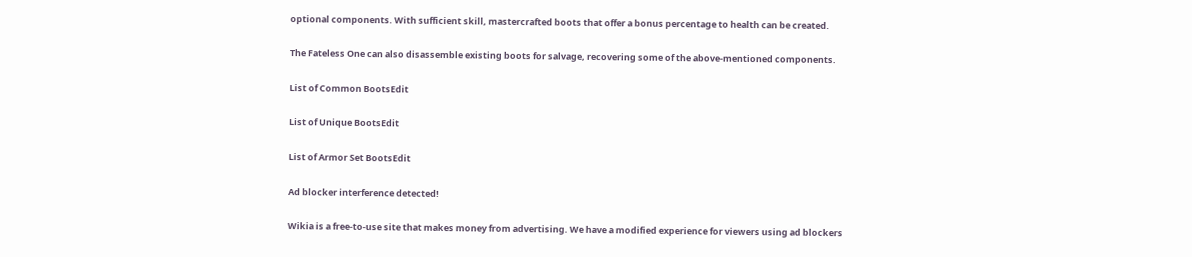optional components. With sufficient skill, mastercrafted boots that offer a bonus percentage to health can be created.

The Fateless One can also disassemble existing boots for salvage, recovering some of the above-mentioned components.

List of Common BootsEdit

List of Unique BootsEdit

List of Armor Set BootsEdit

Ad blocker interference detected!

Wikia is a free-to-use site that makes money from advertising. We have a modified experience for viewers using ad blockers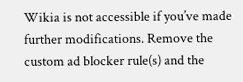Wikia is not accessible if you’ve made further modifications. Remove the custom ad blocker rule(s) and the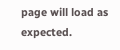page will load as expected.